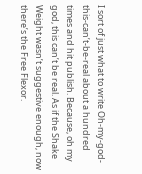I sort of just what to write Oh-my-god-this-can’t-be-real about a hundred times and hit publish. Because, oh my god, this can’t be real. As if the Shake Weight wasn’t suggestive enough, now there’s the Free Flexor.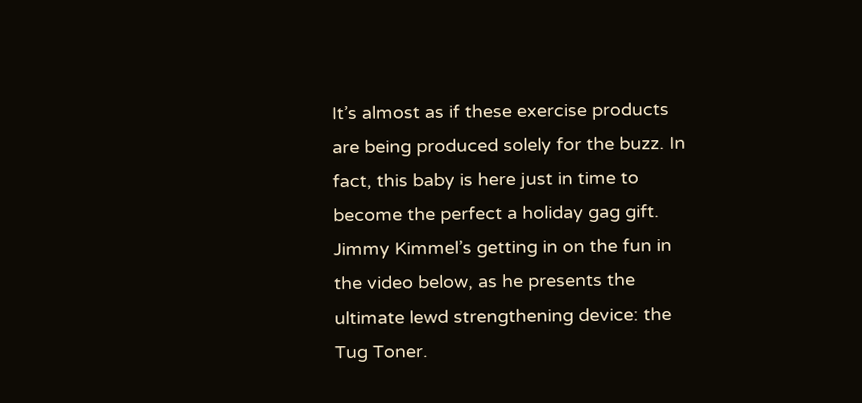It’s almost as if these exercise products are being produced solely for the buzz. In fact, this baby is here just in time to become the perfect a holiday gag gift. Jimmy Kimmel’s getting in on the fun in the video below, as he presents the ultimate lewd strengthening device: the Tug Toner.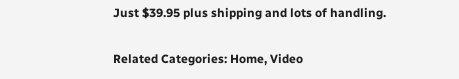Just $39.95 plus shipping and lots of handling.

Related Categories: Home, Video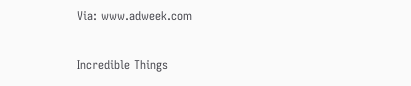Via: www.adweek.com

Incredible Things